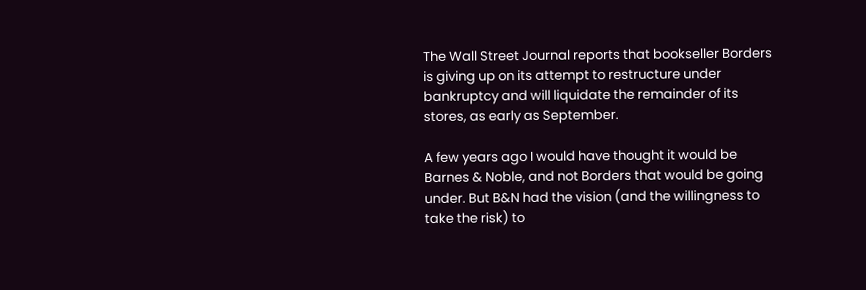The Wall Street Journal reports that bookseller Borders is giving up on its attempt to restructure under bankruptcy and will liquidate the remainder of its stores, as early as September.

A few years ago I would have thought it would be Barnes & Noble, and not Borders that would be going under. But B&N had the vision (and the willingness to take the risk) to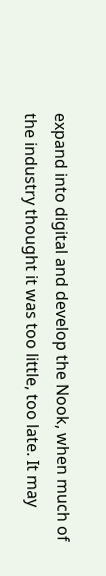expand into digital and develop the Nook, when much of the industry thought it was too little, too late. It may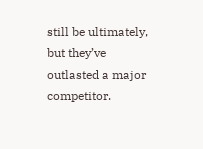still be ultimately, but they’ve outlasted a major competitor.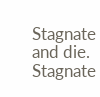Stagnate and die. Stagnate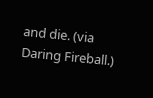and die. (via Daring Fireball.)